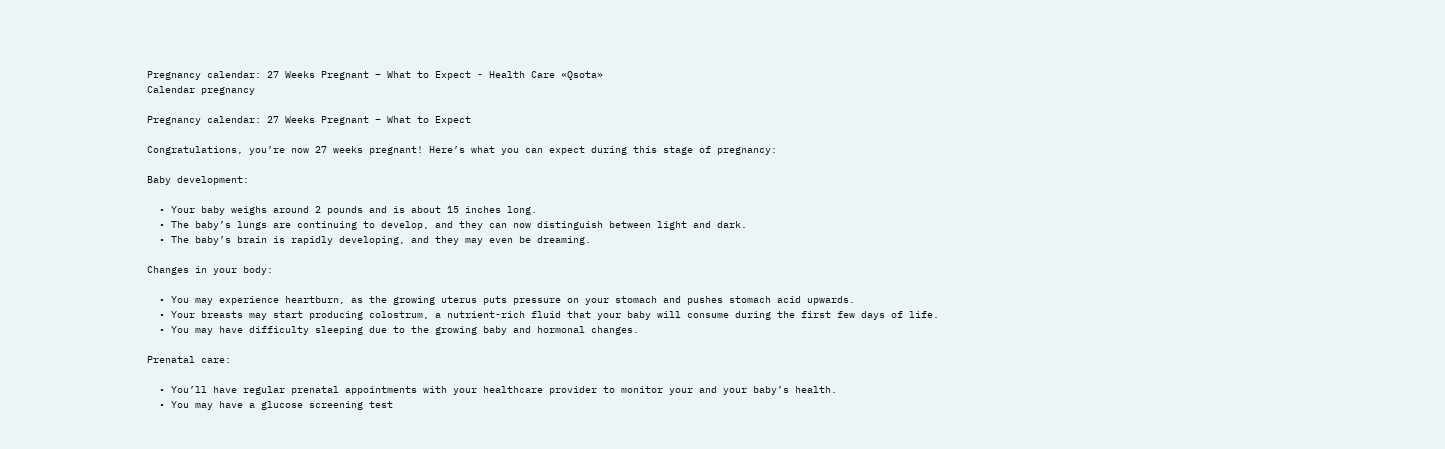Pregnancy calendar: 27 Weeks Pregnant – What to Expect - Health Care «Qsota»
Calendar pregnancy

Pregnancy calendar: 27 Weeks Pregnant – What to Expect

Congratulations, you’re now 27 weeks pregnant! Here’s what you can expect during this stage of pregnancy:

Baby development:

  • Your baby weighs around 2 pounds and is about 15 inches long.
  • The baby’s lungs are continuing to develop, and they can now distinguish between light and dark.
  • The baby’s brain is rapidly developing, and they may even be dreaming.

Changes in your body:

  • You may experience heartburn, as the growing uterus puts pressure on your stomach and pushes stomach acid upwards.
  • Your breasts may start producing colostrum, a nutrient-rich fluid that your baby will consume during the first few days of life.
  • You may have difficulty sleeping due to the growing baby and hormonal changes.

Prenatal care:

  • You’ll have regular prenatal appointments with your healthcare provider to monitor your and your baby’s health.
  • You may have a glucose screening test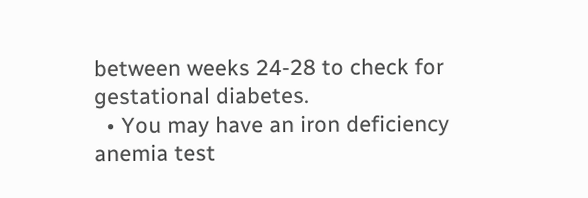between weeks 24-28 to check for gestational diabetes.
  • You may have an iron deficiency anemia test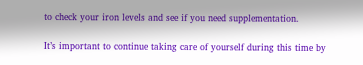to check your iron levels and see if you need supplementation.

It’s important to continue taking care of yourself during this time by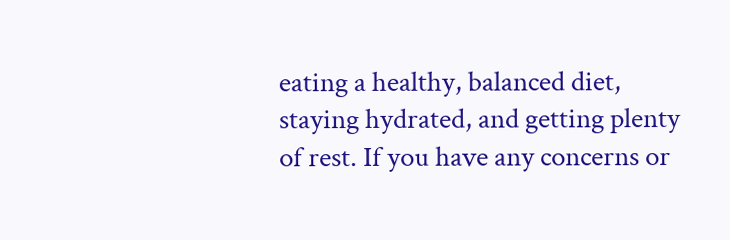eating a healthy, balanced diet, staying hydrated, and getting plenty of rest. If you have any concerns or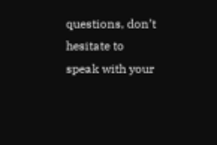questions, don’t hesitate to speak with your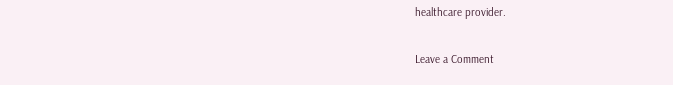healthcare provider.

Leave a Comment